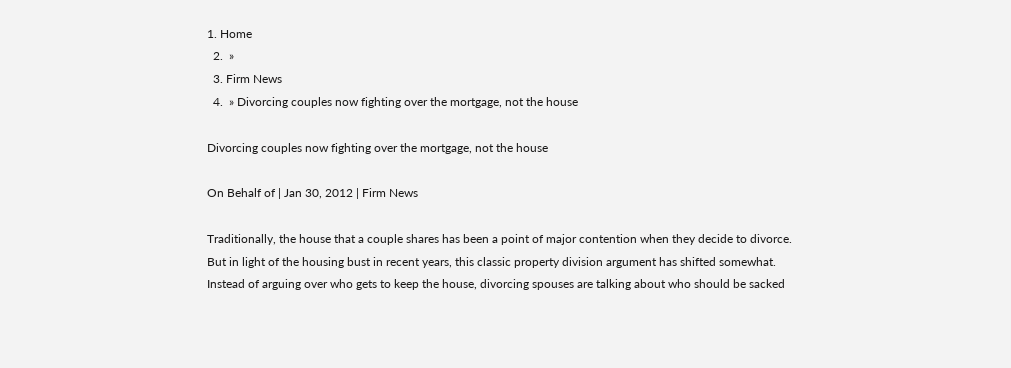1. Home
  2.  »
  3. Firm News
  4.  » Divorcing couples now fighting over the mortgage, not the house

Divorcing couples now fighting over the mortgage, not the house

On Behalf of | Jan 30, 2012 | Firm News

Traditionally, the house that a couple shares has been a point of major contention when they decide to divorce. But in light of the housing bust in recent years, this classic property division argument has shifted somewhat. Instead of arguing over who gets to keep the house, divorcing spouses are talking about who should be sacked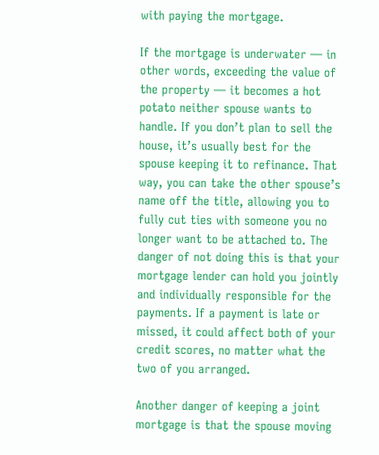with paying the mortgage.

If the mortgage is underwater — in other words, exceeding the value of the property — it becomes a hot potato neither spouse wants to handle. If you don’t plan to sell the house, it’s usually best for the spouse keeping it to refinance. That way, you can take the other spouse’s name off the title, allowing you to fully cut ties with someone you no longer want to be attached to. The danger of not doing this is that your mortgage lender can hold you jointly and individually responsible for the payments. If a payment is late or missed, it could affect both of your credit scores, no matter what the two of you arranged.

Another danger of keeping a joint mortgage is that the spouse moving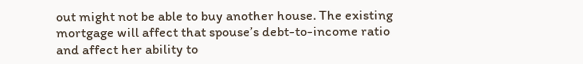out might not be able to buy another house. The existing mortgage will affect that spouse’s debt-to-income ratio and affect her ability to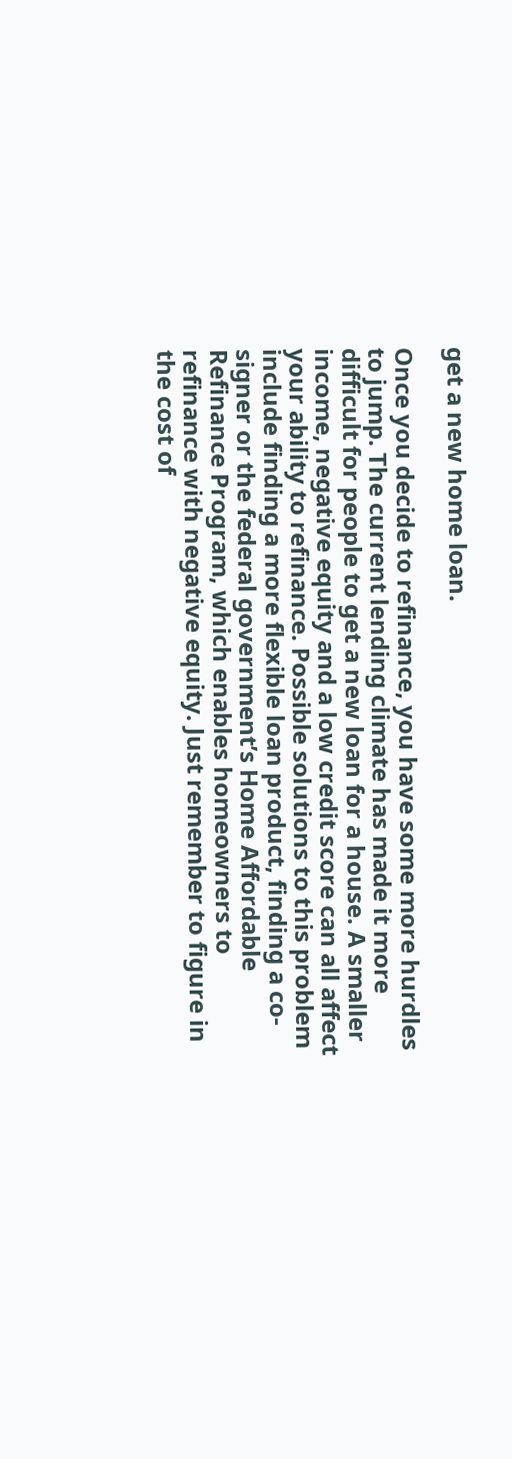get a new home loan.

Once you decide to refinance, you have some more hurdles to jump. The current lending climate has made it more difficult for people to get a new loan for a house. A smaller income, negative equity and a low credit score can all affect your ability to refinance. Possible solutions to this problem include finding a more flexible loan product, finding a co-signer or the federal government’s Home Affordable Refinance Program, which enables homeowners to refinance with negative equity. Just remember to figure in the cost of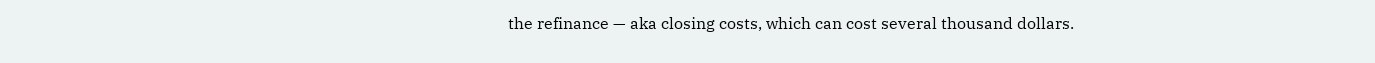the refinance — aka closing costs, which can cost several thousand dollars.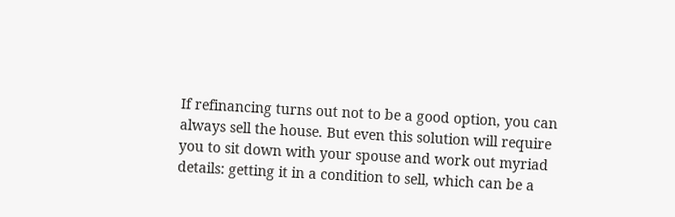If refinancing turns out not to be a good option, you can always sell the house. But even this solution will require you to sit down with your spouse and work out myriad details: getting it in a condition to sell, which can be a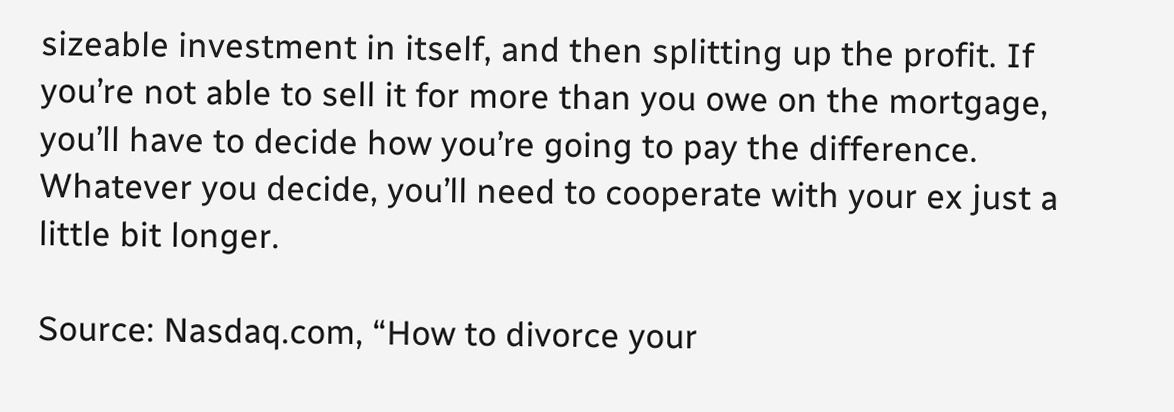sizeable investment in itself, and then splitting up the profit. If you’re not able to sell it for more than you owe on the mortgage, you’ll have to decide how you’re going to pay the difference. Whatever you decide, you’ll need to cooperate with your ex just a little bit longer.

Source: Nasdaq.com, “How to divorce your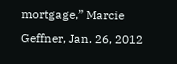mortgage,” Marcie Geffner, Jan. 26, 2012